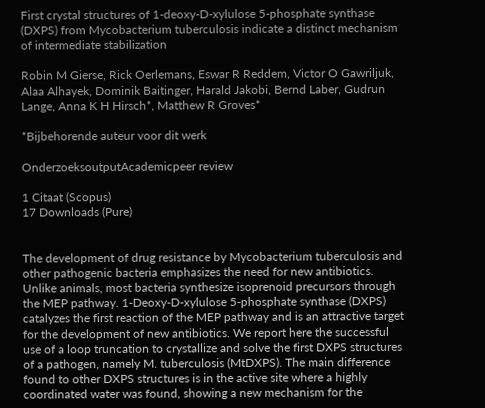First crystal structures of 1-deoxy-D-xylulose 5-phosphate synthase (DXPS) from Mycobacterium tuberculosis indicate a distinct mechanism of intermediate stabilization

Robin M Gierse, Rick Oerlemans, Eswar R Reddem, Victor O Gawriljuk, Alaa Alhayek, Dominik Baitinger, Harald Jakobi, Bernd Laber, Gudrun Lange, Anna K H Hirsch*, Matthew R Groves*

*Bijbehorende auteur voor dit werk

OnderzoeksoutputAcademicpeer review

1 Citaat (Scopus)
17 Downloads (Pure)


The development of drug resistance by Mycobacterium tuberculosis and other pathogenic bacteria emphasizes the need for new antibiotics. Unlike animals, most bacteria synthesize isoprenoid precursors through the MEP pathway. 1-Deoxy-D-xylulose 5-phosphate synthase (DXPS) catalyzes the first reaction of the MEP pathway and is an attractive target for the development of new antibiotics. We report here the successful use of a loop truncation to crystallize and solve the first DXPS structures of a pathogen, namely M. tuberculosis (MtDXPS). The main difference found to other DXPS structures is in the active site where a highly coordinated water was found, showing a new mechanism for the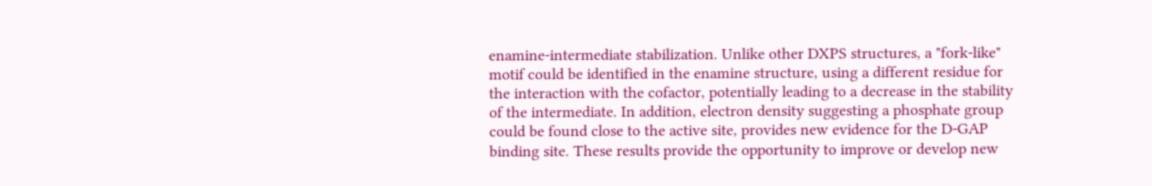enamine-intermediate stabilization. Unlike other DXPS structures, a "fork-like" motif could be identified in the enamine structure, using a different residue for the interaction with the cofactor, potentially leading to a decrease in the stability of the intermediate. In addition, electron density suggesting a phosphate group could be found close to the active site, provides new evidence for the D-GAP binding site. These results provide the opportunity to improve or develop new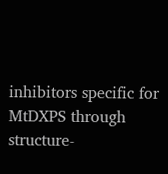inhibitors specific for MtDXPS through structure-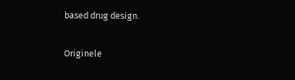based drug design.

Originele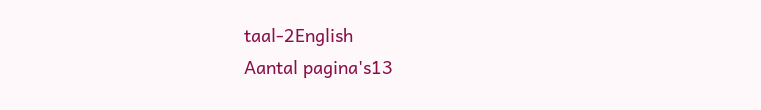taal-2English
Aantal pagina's13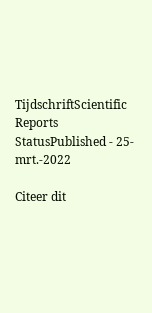TijdschriftScientific Reports
StatusPublished - 25-mrt.-2022

Citeer dit